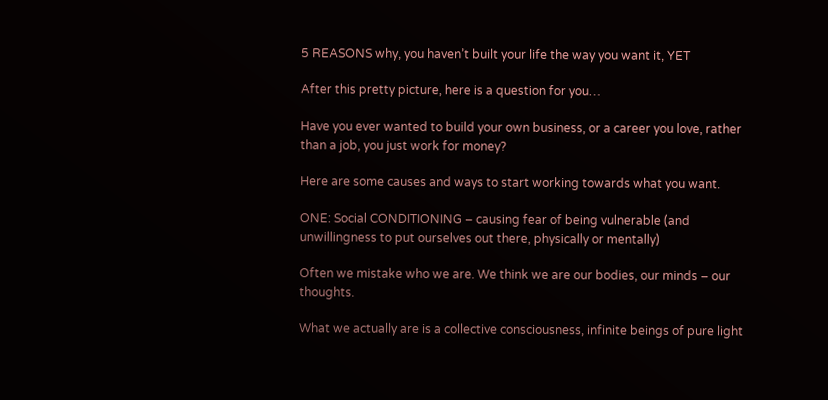5 REASONS why, you haven’t built your life the way you want it, YET

After this pretty picture, here is a question for you…

Have you ever wanted to build your own business, or a career you love, rather than a job, you just work for money?

Here are some causes and ways to start working towards what you want.

ONE: Social CONDITIONING – causing fear of being vulnerable (and unwillingness to put ourselves out there, physically or mentally)

Often we mistake who we are. We think we are our bodies, our minds – our thoughts.

What we actually are is a collective consciousness, infinite beings of pure light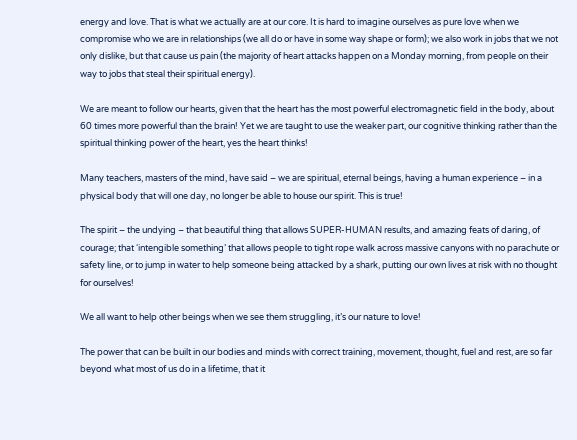energy and love. That is what we actually are at our core. It is hard to imagine ourselves as pure love when we compromise who we are in relationships (we all do or have in some way shape or form); we also work in jobs that we not only dislike, but that cause us pain (the majority of heart attacks happen on a Monday morning, from people on their way to jobs that steal their spiritual energy).

We are meant to follow our hearts, given that the heart has the most powerful electromagnetic field in the body, about 60 times more powerful than the brain! Yet we are taught to use the weaker part, our cognitive thinking rather than the spiritual thinking power of the heart, yes the heart thinks!

Many teachers, masters of the mind, have said – we are spiritual, eternal beings, having a human experience – in a physical body that will one day, no longer be able to house our spirit. This is true!

The spirit – the undying – that beautiful thing that allows SUPER-HUMAN results, and amazing feats of daring, of courage; that ‘intengible something’ that allows people to tight rope walk across massive canyons with no parachute or safety line, or to jump in water to help someone being attacked by a shark, putting our own lives at risk with no thought for ourselves!

We all want to help other beings when we see them struggling, it’s our nature to love!

The power that can be built in our bodies and minds with correct training, movement, thought, fuel and rest, are so far beyond what most of us do in a lifetime, that it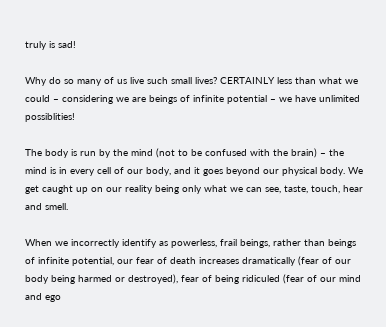truly is sad!

Why do so many of us live such small lives? CERTAINLY less than what we could – considering we are beings of infinite potential – we have unlimited possiblities!

The body is run by the mind (not to be confused with the brain) – the mind is in every cell of our body, and it goes beyond our physical body. We get caught up on our reality being only what we can see, taste, touch, hear and smell.

When we incorrectly identify as powerless, frail beings, rather than beings of infinite potential, our fear of death increases dramatically (fear of our body being harmed or destroyed), fear of being ridiculed (fear of our mind and ego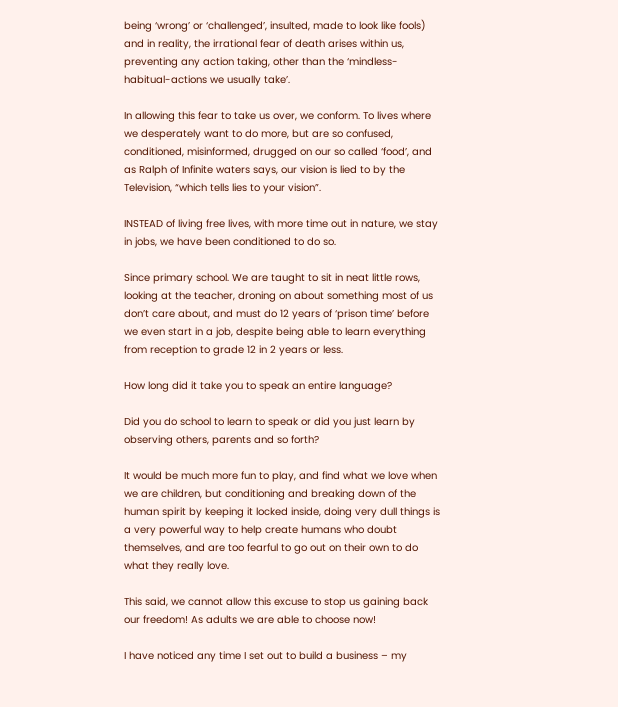being ‘wrong’ or ‘challenged’, insulted, made to look like fools) and in reality, the irrational fear of death arises within us, preventing any action taking, other than the ‘mindless-habitual-actions we usually take’.

In allowing this fear to take us over, we conform. To lives where we desperately want to do more, but are so confused, conditioned, misinformed, drugged on our so called ‘food’, and as Ralph of Infinite waters says, our vision is lied to by the Television, “which tells lies to your vision”.

INSTEAD of living free lives, with more time out in nature, we stay in jobs, we have been conditioned to do so.

Since primary school. We are taught to sit in neat little rows, looking at the teacher, droning on about something most of us don’t care about, and must do 12 years of ‘prison time’ before we even start in a job, despite being able to learn everything from reception to grade 12 in 2 years or less.

How long did it take you to speak an entire language?

Did you do school to learn to speak or did you just learn by observing others, parents and so forth?

It would be much more fun to play, and find what we love when we are children, but conditioning and breaking down of the human spirit by keeping it locked inside, doing very dull things is a very powerful way to help create humans who doubt themselves, and are too fearful to go out on their own to do what they really love.

This said, we cannot allow this excuse to stop us gaining back our freedom! As adults we are able to choose now!

I have noticed any time I set out to build a business – my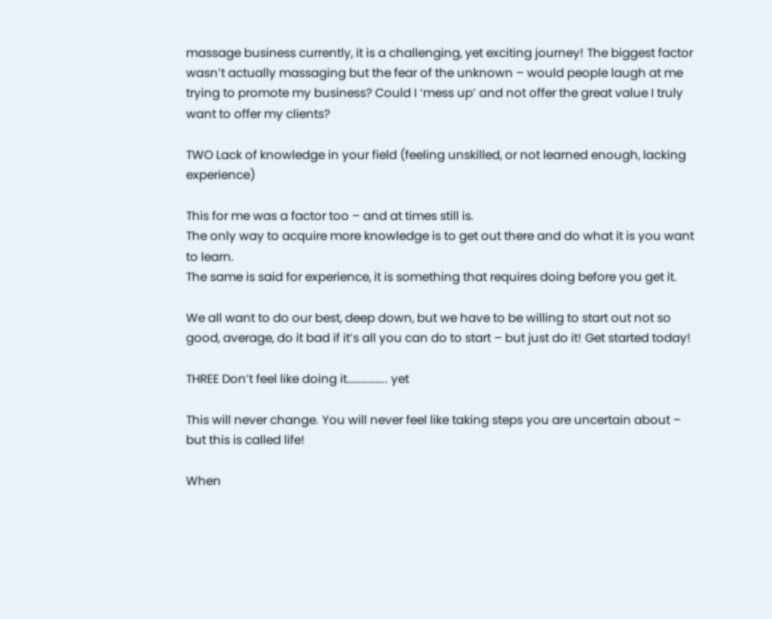massage business currently, it is a challenging, yet exciting journey! The biggest factor wasn’t actually massaging but the fear of the unknown – would people laugh at me trying to promote my business? Could I ‘mess up’ and not offer the great value I truly want to offer my clients?

TWO Lack of knowledge in your field (feeling unskilled, or not learned enough, lacking experience)

This for me was a factor too – and at times still is.
The only way to acquire more knowledge is to get out there and do what it is you want to learn.
The same is said for experience, it is something that requires doing before you get it.

We all want to do our best, deep down, but we have to be willing to start out not so good, average, do it bad if it’s all you can do to start – but just do it! Get started today!

THREE Don’t feel like doing it…………….. yet

This will never change. You will never feel like taking steps you are uncertain about – but this is called life!

When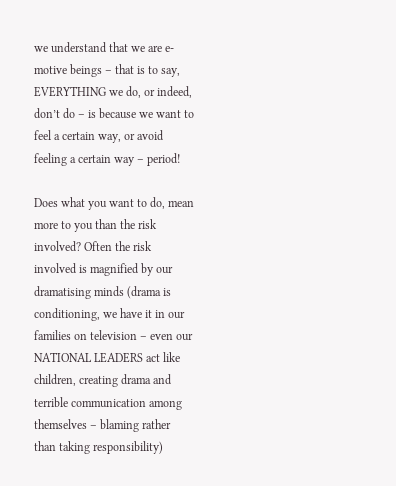we understand that we are e-motive beings – that is to say, EVERYTHING we do, or indeed, don’t do – is because we want to feel a certain way, or avoid feeling a certain way – period!

Does what you want to do, mean more to you than the risk involved? Often the risk involved is magnified by our dramatising minds (drama is conditioning, we have it in our families on television – even our NATIONAL LEADERS act like children, creating drama and terrible communication among themselves – blaming rather than taking responsibility)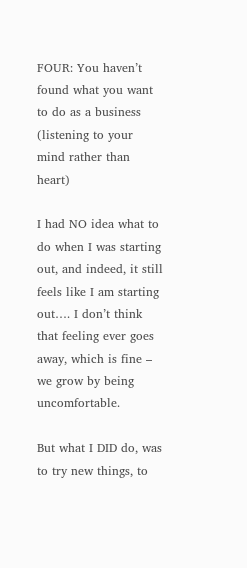FOUR: You haven’t found what you want to do as a business (listening to your mind rather than heart)

I had NO idea what to do when I was starting out, and indeed, it still feels like I am starting out…. I don’t think that feeling ever goes away, which is fine – we grow by being uncomfortable.

But what I DID do, was to try new things, to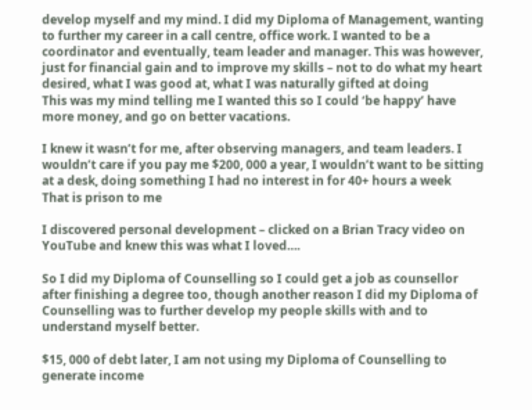develop myself and my mind. I did my Diploma of Management, wanting to further my career in a call centre, office work. I wanted to be a coordinator and eventually, team leader and manager. This was however, just for financial gain and to improve my skills – not to do what my heart desired, what I was good at, what I was naturally gifted at doing
This was my mind telling me I wanted this so I could ‘be happy’ have more money, and go on better vacations.

I knew it wasn’t for me, after observing managers, and team leaders. I wouldn’t care if you pay me $200, 000 a year, I wouldn’t want to be sitting at a desk, doing something I had no interest in for 40+ hours a week
That is prison to me

I discovered personal development – clicked on a Brian Tracy video on YouTube and knew this was what I loved….

So I did my Diploma of Counselling so I could get a job as counsellor after finishing a degree too, though another reason I did my Diploma of Counselling was to further develop my people skills with and to understand myself better.

$15, 000 of debt later, I am not using my Diploma of Counselling to generate income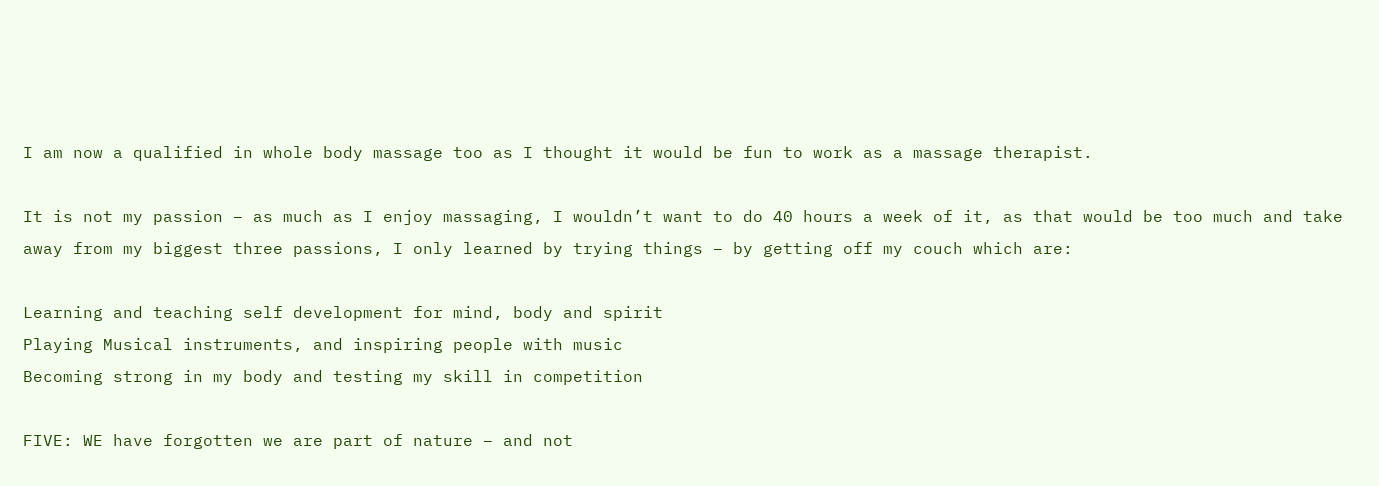I am now a qualified in whole body massage too as I thought it would be fun to work as a massage therapist.

It is not my passion – as much as I enjoy massaging, I wouldn’t want to do 40 hours a week of it, as that would be too much and take away from my biggest three passions, I only learned by trying things – by getting off my couch which are:

Learning and teaching self development for mind, body and spirit
Playing Musical instruments, and inspiring people with music
Becoming strong in my body and testing my skill in competition

FIVE: WE have forgotten we are part of nature – and not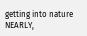getting into nature NEARLY,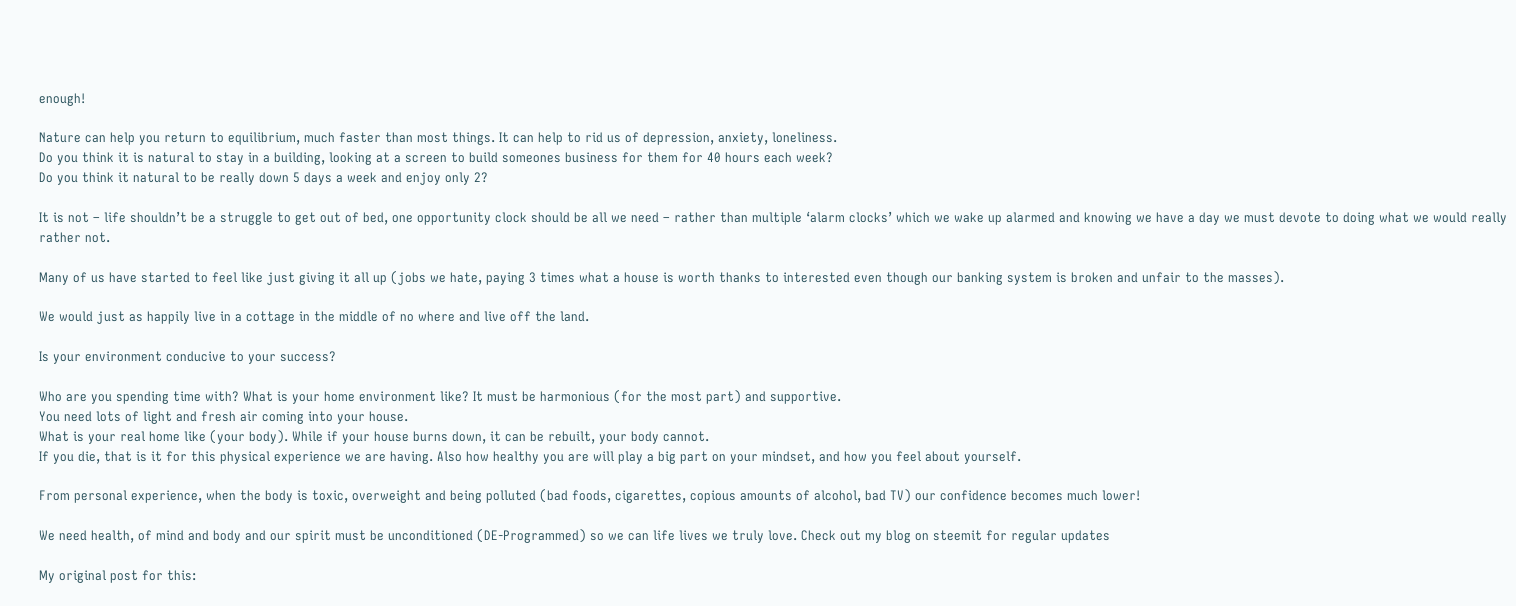enough!

Nature can help you return to equilibrium, much faster than most things. It can help to rid us of depression, anxiety, loneliness.
Do you think it is natural to stay in a building, looking at a screen to build someones business for them for 40 hours each week?
Do you think it natural to be really down 5 days a week and enjoy only 2?

It is not – life shouldn’t be a struggle to get out of bed, one opportunity clock should be all we need – rather than multiple ‘alarm clocks’ which we wake up alarmed and knowing we have a day we must devote to doing what we would really rather not.

Many of us have started to feel like just giving it all up (jobs we hate, paying 3 times what a house is worth thanks to interested even though our banking system is broken and unfair to the masses).

We would just as happily live in a cottage in the middle of no where and live off the land.

Is your environment conducive to your success?

Who are you spending time with? What is your home environment like? It must be harmonious (for the most part) and supportive.
You need lots of light and fresh air coming into your house.
What is your real home like (your body). While if your house burns down, it can be rebuilt, your body cannot.
If you die, that is it for this physical experience we are having. Also how healthy you are will play a big part on your mindset, and how you feel about yourself.

From personal experience, when the body is toxic, overweight and being polluted (bad foods, cigarettes, copious amounts of alcohol, bad TV) our confidence becomes much lower!

We need health, of mind and body and our spirit must be unconditioned (DE-Programmed) so we can life lives we truly love. Check out my blog on steemit for regular updates

My original post for this: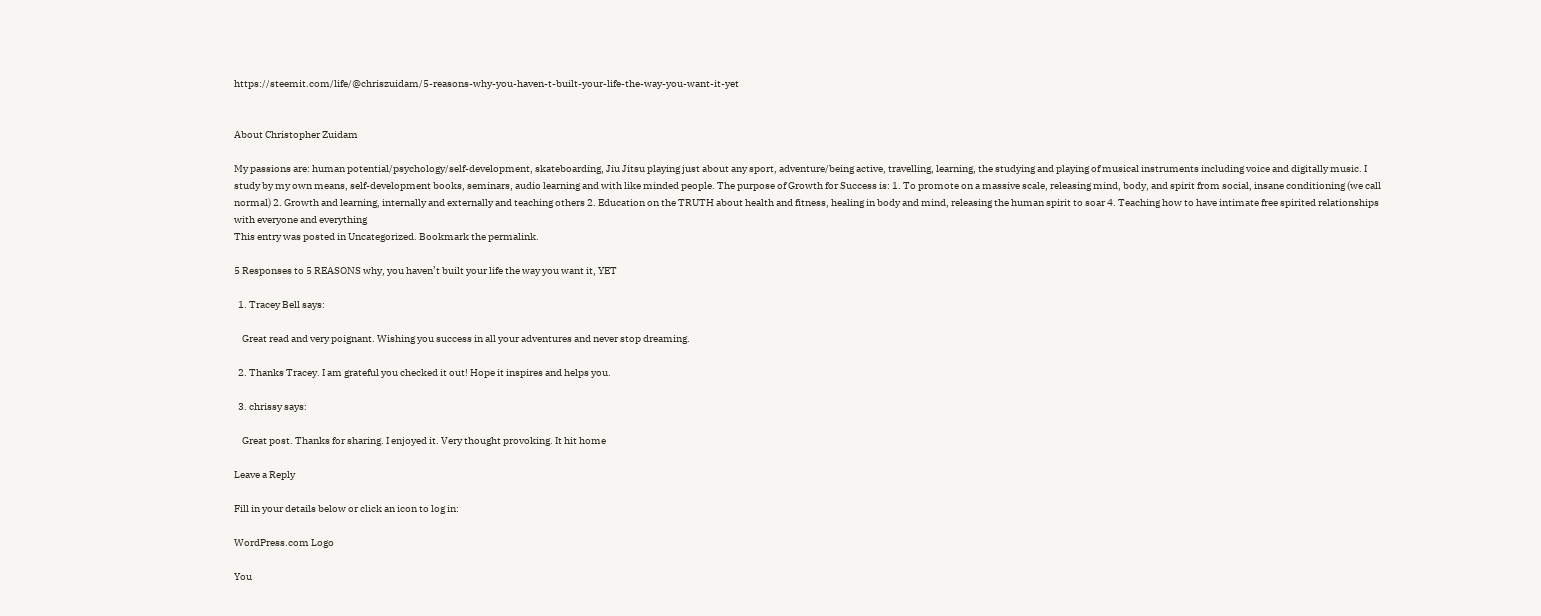https://steemit.com/life/@chriszuidam/5-reasons-why-you-haven-t-built-your-life-the-way-you-want-it-yet


About Christopher Zuidam

My passions are: human potential/psychology/self-development, skateboarding, Jiu Jitsu playing just about any sport, adventure/being active, travelling, learning, the studying and playing of musical instruments including voice and digitally music. I study by my own means, self-development books, seminars, audio learning and with like minded people. The purpose of Growth for Success is: 1. To promote on a massive scale, releasing mind, body, and spirit from social, insane conditioning (we call normal) 2. Growth and learning, internally and externally and teaching others 2. Education on the TRUTH about health and fitness, healing in body and mind, releasing the human spirit to soar 4. Teaching how to have intimate free spirited relationships with everyone and everything
This entry was posted in Uncategorized. Bookmark the permalink.

5 Responses to 5 REASONS why, you haven’t built your life the way you want it, YET

  1. Tracey Bell says:

    Great read and very poignant. Wishing you success in all your adventures and never stop dreaming.

  2. Thanks Tracey. I am grateful you checked it out! Hope it inspires and helps you.

  3. chrissy says:

    Great post. Thanks for sharing. I enjoyed it. Very thought provoking. It hit home

Leave a Reply

Fill in your details below or click an icon to log in:

WordPress.com Logo

You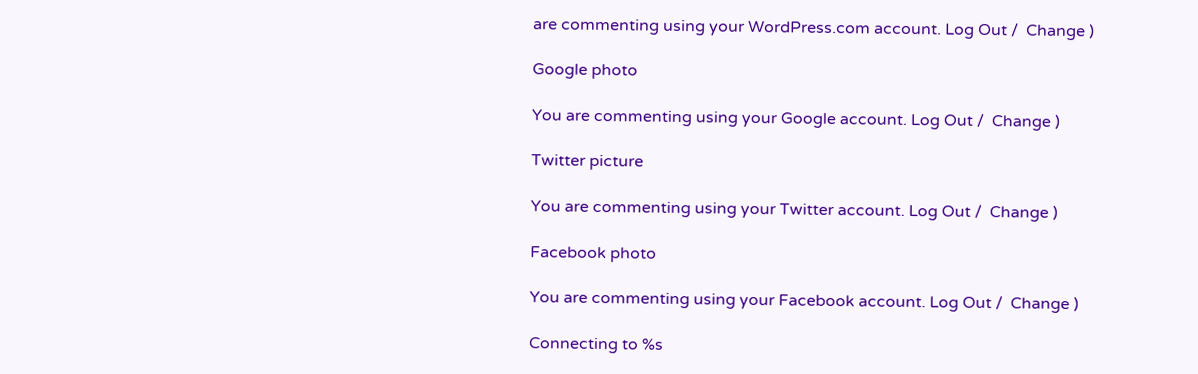are commenting using your WordPress.com account. Log Out /  Change )

Google photo

You are commenting using your Google account. Log Out /  Change )

Twitter picture

You are commenting using your Twitter account. Log Out /  Change )

Facebook photo

You are commenting using your Facebook account. Log Out /  Change )

Connecting to %s